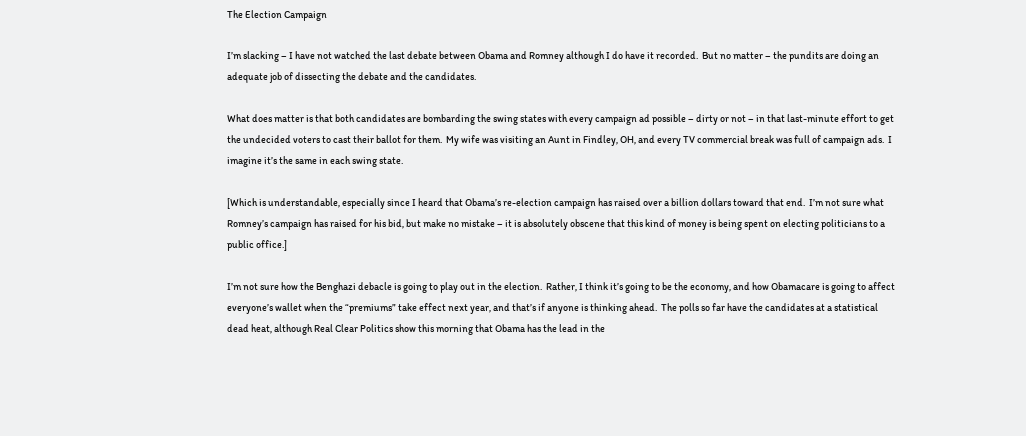The Election Campaign

I’m slacking – I have not watched the last debate between Obama and Romney although I do have it recorded.  But no matter – the pundits are doing an adequate job of dissecting the debate and the candidates.

What does matter is that both candidates are bombarding the swing states with every campaign ad possible – dirty or not – in that last-minute effort to get the undecided voters to cast their ballot for them.  My wife was visiting an Aunt in Findley, OH, and every TV commercial break was full of campaign ads.  I imagine it’s the same in each swing state.

[Which is understandable, especially since I heard that Obama’s re-election campaign has raised over a billion dollars toward that end.  I’m not sure what Romney’s campaign has raised for his bid, but make no mistake – it is absolutely obscene that this kind of money is being spent on electing politicians to a public office.]

I’m not sure how the Benghazi debacle is going to play out in the election.  Rather, I think it’s going to be the economy, and how Obamacare is going to affect everyone’s wallet when the “premiums” take effect next year, and that’s if anyone is thinking ahead.  The polls so far have the candidates at a statistical dead heat, although Real Clear Politics show this morning that Obama has the lead in the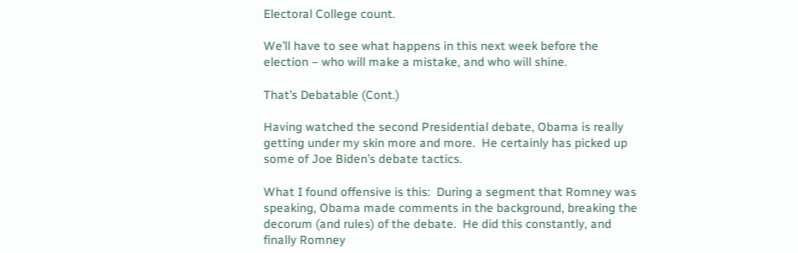Electoral College count.

We’ll have to see what happens in this next week before the election – who will make a mistake, and who will shine.

That’s Debatable (Cont.)

Having watched the second Presidential debate, Obama is really getting under my skin more and more.  He certainly has picked up some of Joe Biden’s debate tactics.

What I found offensive is this:  During a segment that Romney was speaking, Obama made comments in the background, breaking the decorum (and rules) of the debate.  He did this constantly, and finally Romney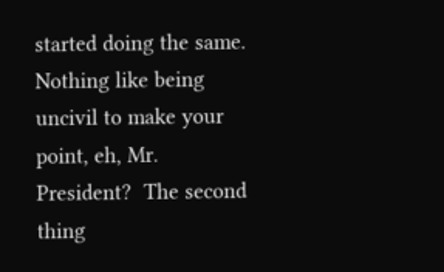started doing the same.  Nothing like being uncivil to make your point, eh, Mr. President?  The second thing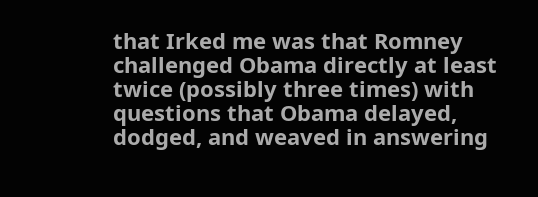that Irked me was that Romney challenged Obama directly at least twice (possibly three times) with questions that Obama delayed, dodged, and weaved in answering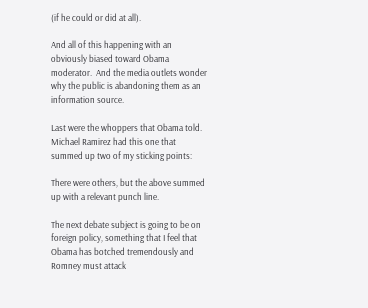(if he could or did at all).

And all of this happening with an obviously biased toward Obama moderator.  And the media outlets wonder why the public is abandoning them as an information source.

Last were the whoppers that Obama told.  Michael Ramirez had this one that summed up two of my sticking points:

There were others, but the above summed up with a relevant punch line.

The next debate subject is going to be on foreign policy, something that I feel that Obama has botched tremendously and Romney must attack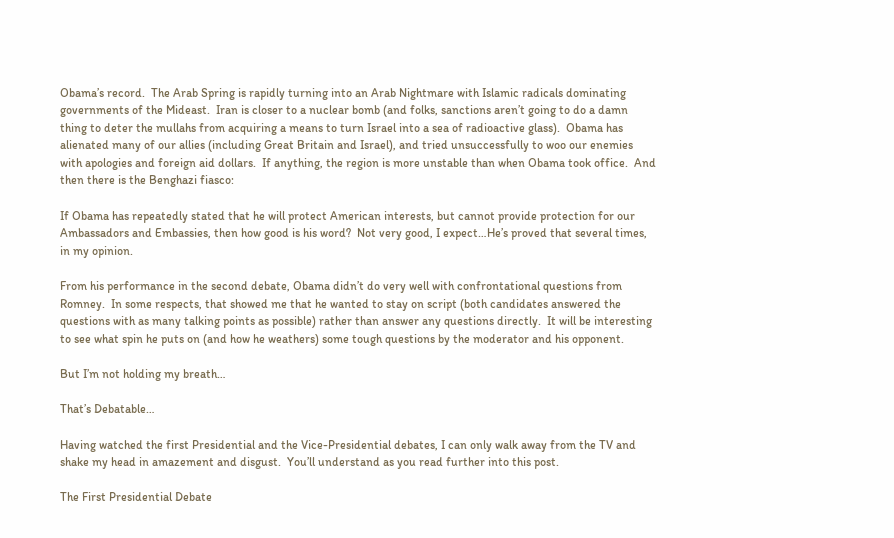Obama’s record.  The Arab Spring is rapidly turning into an Arab Nightmare with Islamic radicals dominating governments of the Mideast.  Iran is closer to a nuclear bomb (and folks, sanctions aren’t going to do a damn thing to deter the mullahs from acquiring a means to turn Israel into a sea of radioactive glass).  Obama has alienated many of our allies (including Great Britain and Israel), and tried unsuccessfully to woo our enemies with apologies and foreign aid dollars.  If anything, the region is more unstable than when Obama took office.  And then there is the Benghazi fiasco:

If Obama has repeatedly stated that he will protect American interests, but cannot provide protection for our Ambassadors and Embassies, then how good is his word?  Not very good, I expect…He’s proved that several times, in my opinion.

From his performance in the second debate, Obama didn’t do very well with confrontational questions from Romney.  In some respects, that showed me that he wanted to stay on script (both candidates answered the questions with as many talking points as possible) rather than answer any questions directly.  It will be interesting to see what spin he puts on (and how he weathers) some tough questions by the moderator and his opponent.

But I’m not holding my breath…

That’s Debatable…

Having watched the first Presidential and the Vice-Presidential debates, I can only walk away from the TV and shake my head in amazement and disgust.  You’ll understand as you read further into this post.

The First Presidential Debate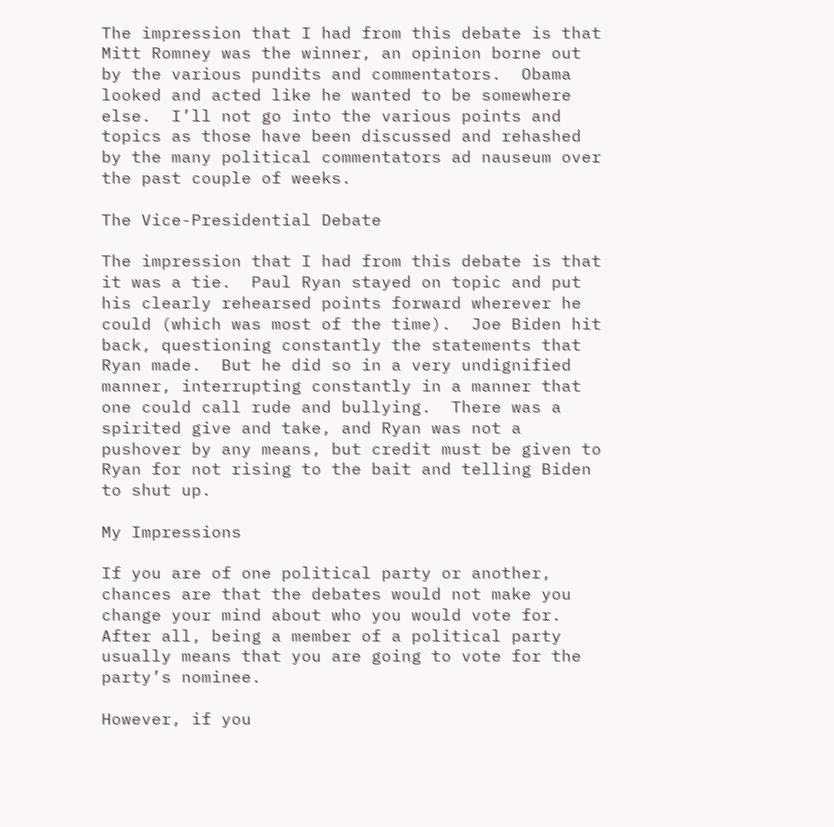The impression that I had from this debate is that Mitt Romney was the winner, an opinion borne out by the various pundits and commentators.  Obama looked and acted like he wanted to be somewhere else.  I’ll not go into the various points and topics as those have been discussed and rehashed by the many political commentators ad nauseum over the past couple of weeks.

The Vice-Presidential Debate

The impression that I had from this debate is that it was a tie.  Paul Ryan stayed on topic and put his clearly rehearsed points forward wherever he could (which was most of the time).  Joe Biden hit back, questioning constantly the statements that Ryan made.  But he did so in a very undignified manner, interrupting constantly in a manner that one could call rude and bullying.  There was a spirited give and take, and Ryan was not a pushover by any means, but credit must be given to Ryan for not rising to the bait and telling Biden to shut up.

My Impressions

If you are of one political party or another, chances are that the debates would not make you change your mind about who you would vote for.  After all, being a member of a political party usually means that you are going to vote for the party’s nominee.

However, if you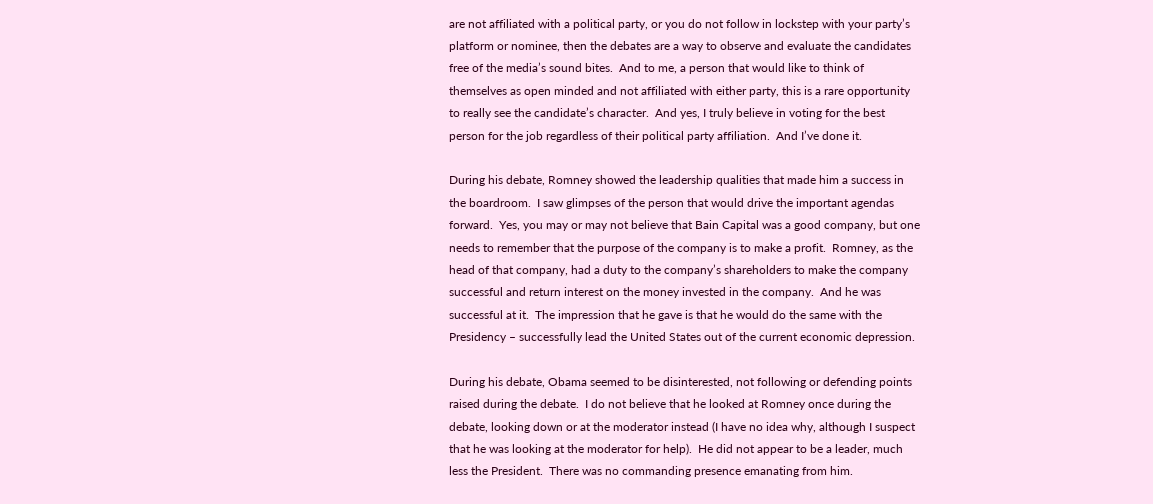are not affiliated with a political party, or you do not follow in lockstep with your party’s platform or nominee, then the debates are a way to observe and evaluate the candidates free of the media’s sound bites.  And to me, a person that would like to think of themselves as open minded and not affiliated with either party, this is a rare opportunity to really see the candidate’s character.  And yes, I truly believe in voting for the best person for the job regardless of their political party affiliation.  And I’ve done it.

During his debate, Romney showed the leadership qualities that made him a success in the boardroom.  I saw glimpses of the person that would drive the important agendas forward.  Yes, you may or may not believe that Bain Capital was a good company, but one needs to remember that the purpose of the company is to make a profit.  Romney, as the head of that company, had a duty to the company’s shareholders to make the company successful and return interest on the money invested in the company.  And he was successful at it.  The impression that he gave is that he would do the same with the Presidency – successfully lead the United States out of the current economic depression.

During his debate, Obama seemed to be disinterested, not following or defending points raised during the debate.  I do not believe that he looked at Romney once during the debate, looking down or at the moderator instead (I have no idea why, although I suspect that he was looking at the moderator for help).  He did not appear to be a leader, much less the President.  There was no commanding presence emanating from him.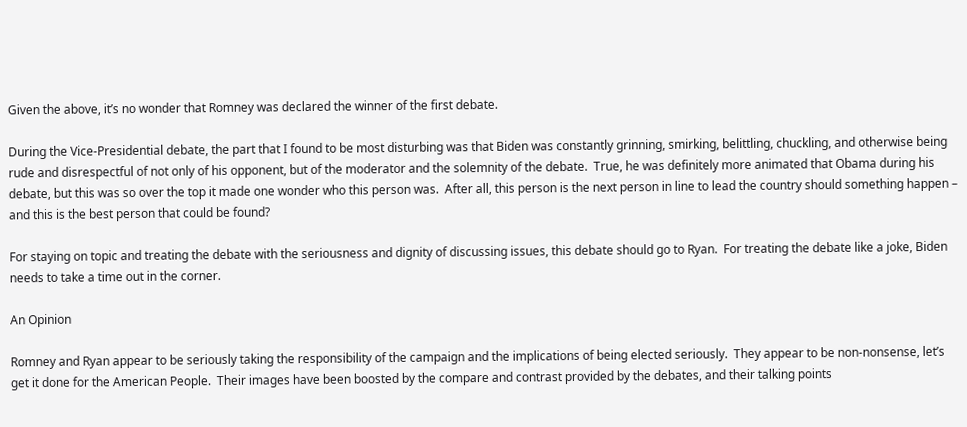Given the above, it’s no wonder that Romney was declared the winner of the first debate.

During the Vice-Presidential debate, the part that I found to be most disturbing was that Biden was constantly grinning, smirking, belittling, chuckling, and otherwise being rude and disrespectful of not only of his opponent, but of the moderator and the solemnity of the debate.  True, he was definitely more animated that Obama during his debate, but this was so over the top it made one wonder who this person was.  After all, this person is the next person in line to lead the country should something happen – and this is the best person that could be found?

For staying on topic and treating the debate with the seriousness and dignity of discussing issues, this debate should go to Ryan.  For treating the debate like a joke, Biden needs to take a time out in the corner.

An Opinion

Romney and Ryan appear to be seriously taking the responsibility of the campaign and the implications of being elected seriously.  They appear to be non-nonsense, let’s get it done for the American People.  Their images have been boosted by the compare and contrast provided by the debates, and their talking points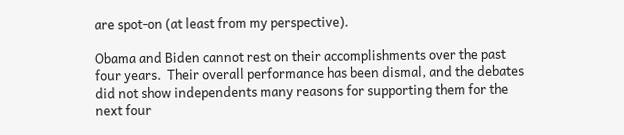are spot-on (at least from my perspective).

Obama and Biden cannot rest on their accomplishments over the past four years.  Their overall performance has been dismal, and the debates did not show independents many reasons for supporting them for the next four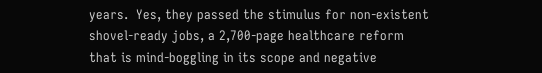years.  Yes, they passed the stimulus for non-existent shovel-ready jobs, a 2,700-page healthcare reform that is mind-boggling in its scope and negative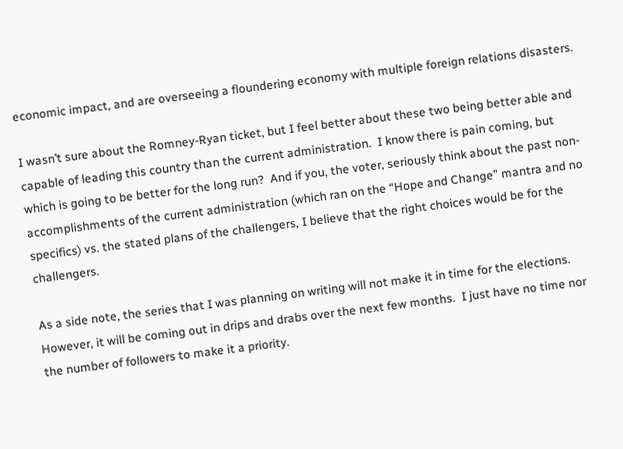economic impact, and are overseeing a floundering economy with multiple foreign relations disasters.

I wasn’t sure about the Romney-Ryan ticket, but I feel better about these two being better able and capable of leading this country than the current administration.  I know there is pain coming, but which is going to be better for the long run?  And if you, the voter, seriously think about the past non-accomplishments of the current administration (which ran on the “Hope and Change” mantra and no specifics) vs. the stated plans of the challengers, I believe that the right choices would be for the challengers.

As a side note, the series that I was planning on writing will not make it in time for the elections.  However, it will be coming out in drips and drabs over the next few months.  I just have no time nor the number of followers to make it a priority.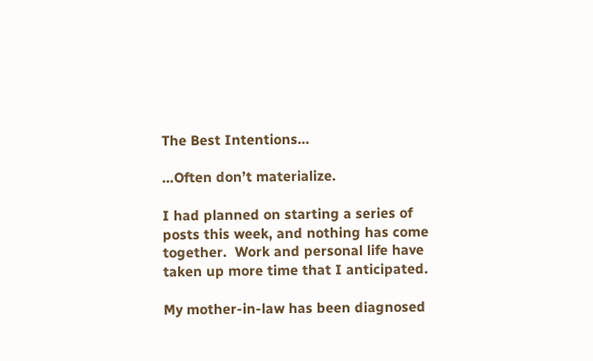The Best Intentions…

…Often don’t materialize.

I had planned on starting a series of posts this week, and nothing has come together.  Work and personal life have taken up more time that I anticipated.

My mother-in-law has been diagnosed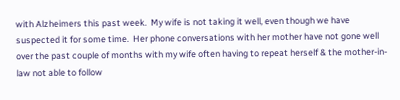with Alzheimers this past week.  My wife is not taking it well, even though we have suspected it for some time.  Her phone conversations with her mother have not gone well over the past couple of months with my wife often having to repeat herself & the mother-in-law not able to follow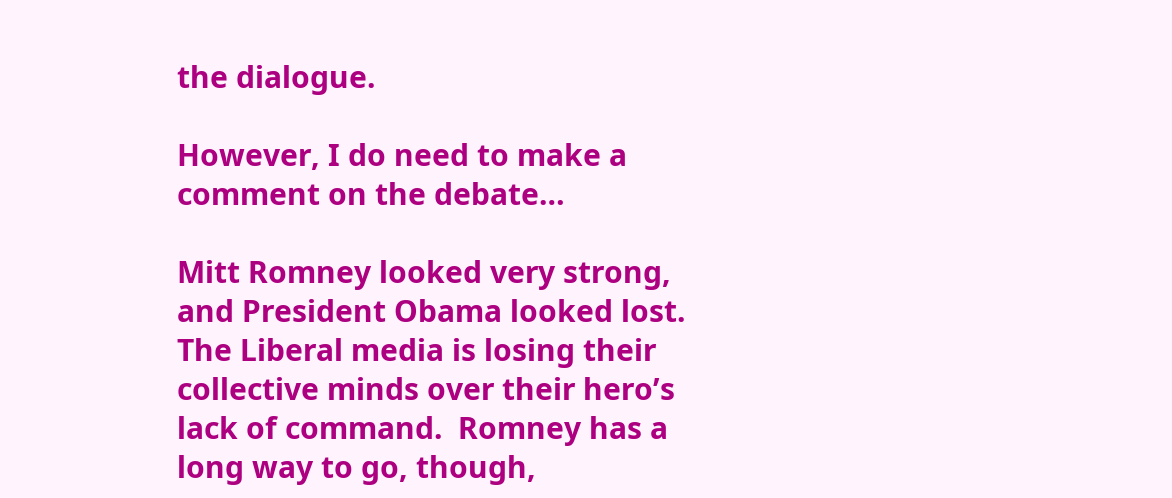the dialogue.

However, I do need to make a comment on the debate…

Mitt Romney looked very strong, and President Obama looked lost.  The Liberal media is losing their collective minds over their hero’s lack of command.  Romney has a long way to go, though,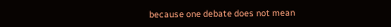because one debate does not mean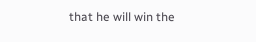that he will win the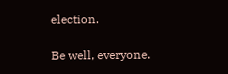election.

Be well, everyone.